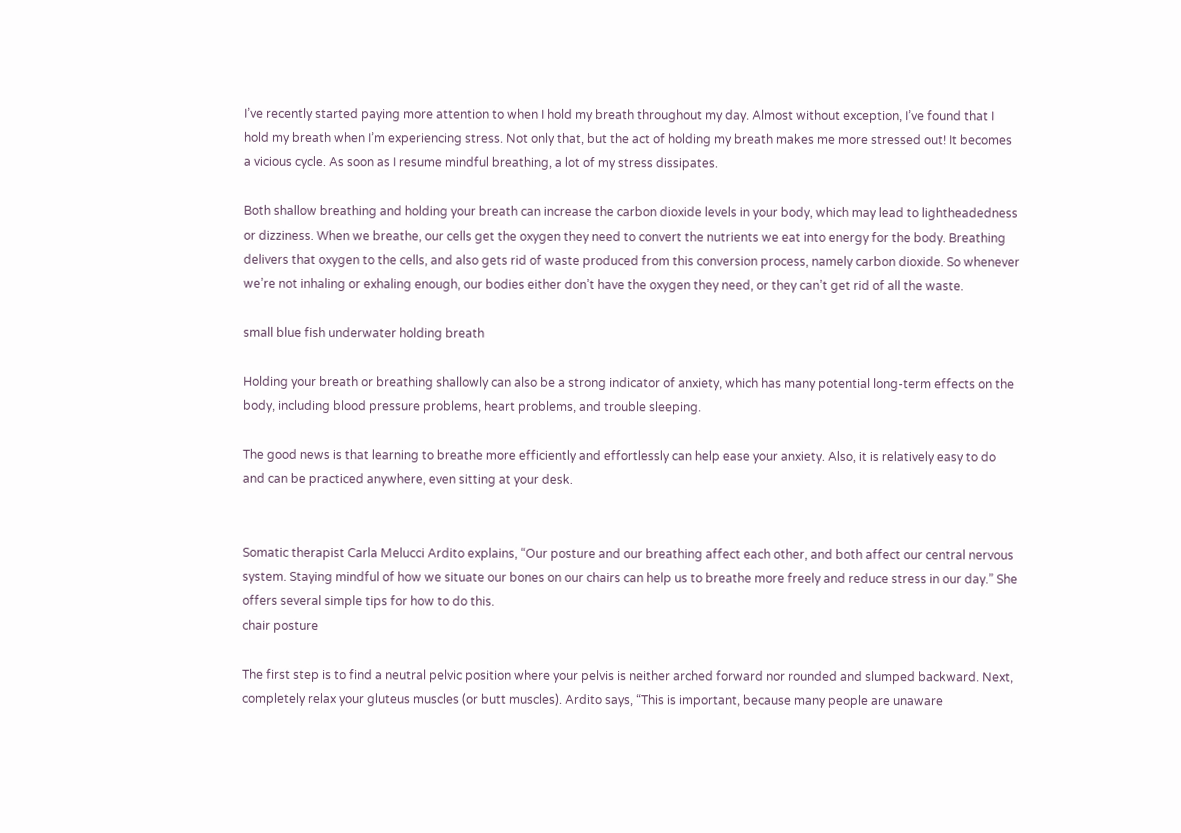I’ve recently started paying more attention to when I hold my breath throughout my day. Almost without exception, I’ve found that I hold my breath when I’m experiencing stress. Not only that, but the act of holding my breath makes me more stressed out! It becomes a vicious cycle. As soon as I resume mindful breathing, a lot of my stress dissipates.

Both shallow breathing and holding your breath can increase the carbon dioxide levels in your body, which may lead to lightheadedness or dizziness. When we breathe, our cells get the oxygen they need to convert the nutrients we eat into energy for the body. Breathing delivers that oxygen to the cells, and also gets rid of waste produced from this conversion process, namely carbon dioxide. So whenever we’re not inhaling or exhaling enough, our bodies either don’t have the oxygen they need, or they can’t get rid of all the waste.

small blue fish underwater holding breath

Holding your breath or breathing shallowly can also be a strong indicator of anxiety, which has many potential long-term effects on the body, including blood pressure problems, heart problems, and trouble sleeping.

The good news is that learning to breathe more efficiently and effortlessly can help ease your anxiety. Also, it is relatively easy to do and can be practiced anywhere, even sitting at your desk.


Somatic therapist Carla Melucci Ardito explains, “Our posture and our breathing affect each other, and both affect our central nervous system. Staying mindful of how we situate our bones on our chairs can help us to breathe more freely and reduce stress in our day.” She offers several simple tips for how to do this.
chair posture

The first step is to find a neutral pelvic position where your pelvis is neither arched forward nor rounded and slumped backward. Next, completely relax your gluteus muscles (or butt muscles). Ardito says, “This is important, because many people are unaware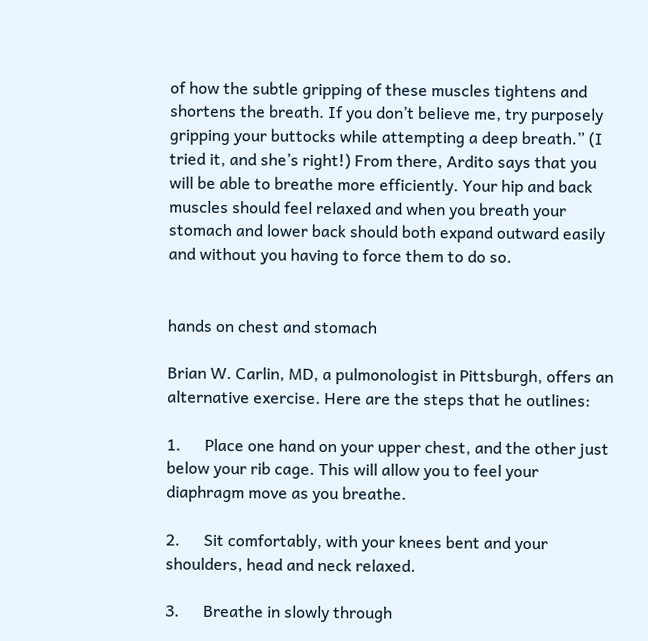of how the subtle gripping of these muscles tightens and shortens the breath. If you don’t believe me, try purposely gripping your buttocks while attempting a deep breath.” (I tried it, and she’s right!) From there, Ardito says that you will be able to breathe more efficiently. Your hip and back muscles should feel relaxed and when you breath your stomach and lower back should both expand outward easily and without you having to force them to do so.


hands on chest and stomach

Brian W. Carlin, MD, a pulmonologist in Pittsburgh, offers an alternative exercise. Here are the steps that he outlines:

1.      Place one hand on your upper chest, and the other just below your rib cage. This will allow you to feel your diaphragm move as you breathe.

2.      Sit comfortably, with your knees bent and your shoulders, head and neck relaxed.

3.      Breathe in slowly through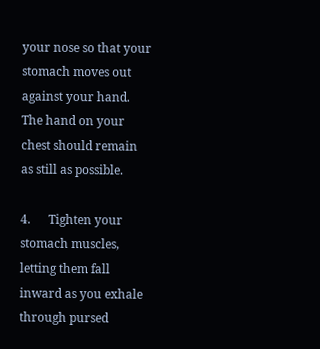your nose so that your stomach moves out against your hand. The hand on your chest should remain as still as possible.

4.      Tighten your stomach muscles, letting them fall inward as you exhale through pursed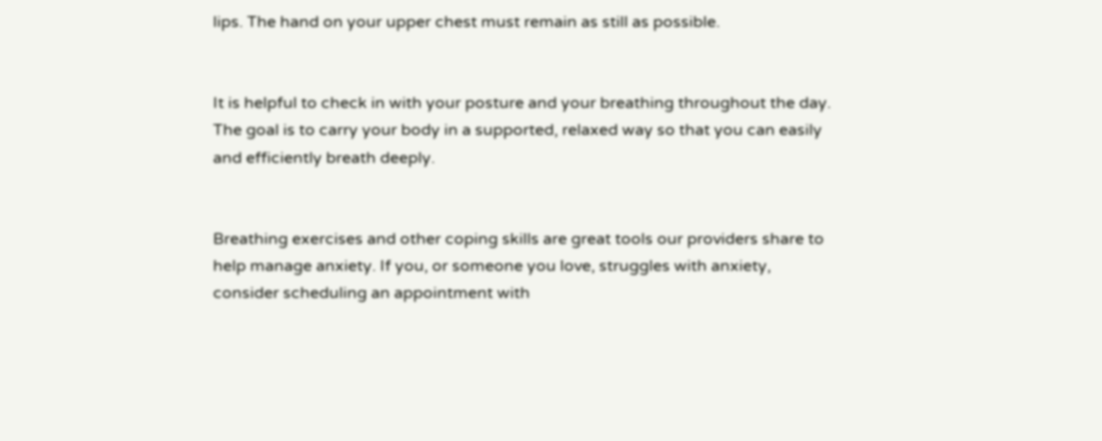lips. The hand on your upper chest must remain as still as possible.


It is helpful to check in with your posture and your breathing throughout the day. The goal is to carry your body in a supported, relaxed way so that you can easily and efficiently breath deeply.


Breathing exercises and other coping skills are great tools our providers share to help manage anxiety. If you, or someone you love, struggles with anxiety, consider scheduling an appointment with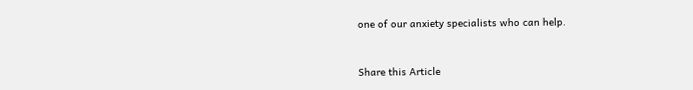one of our anxiety specialists who can help.


Share this Article